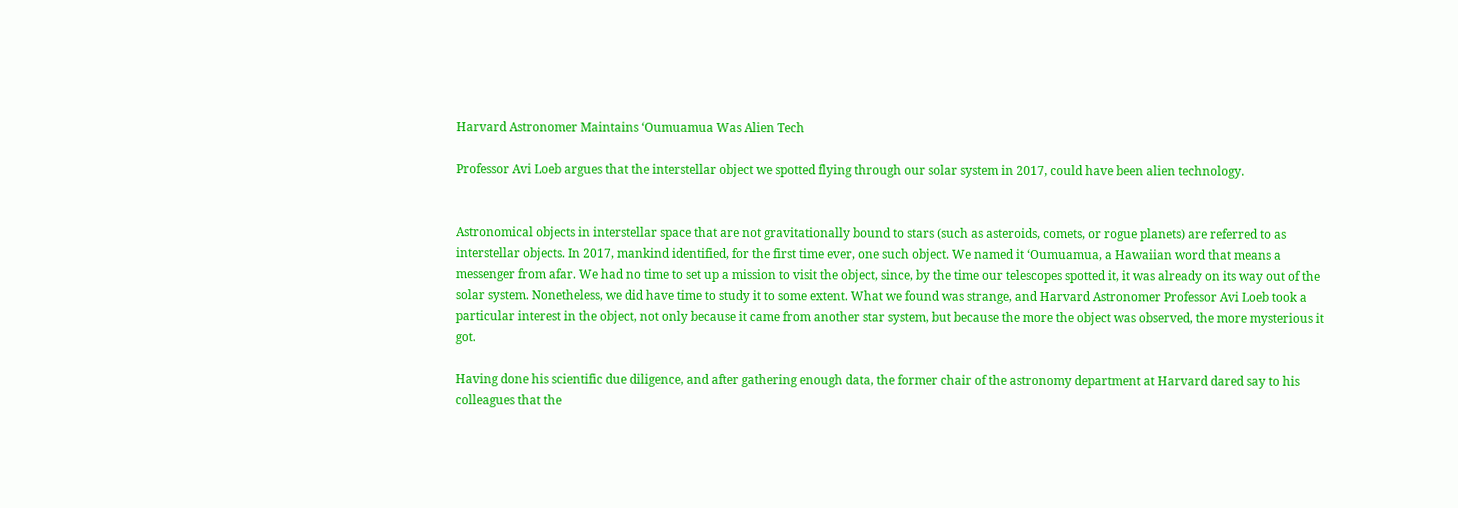Harvard Astronomer Maintains ‘Oumuamua Was Alien Tech

Professor Avi Loeb argues that the interstellar object we spotted flying through our solar system in 2017, could have been alien technology.


Astronomical objects in interstellar space that are not gravitationally bound to stars (such as asteroids, comets, or rogue planets) are referred to as interstellar objects. In 2017, mankind identified, for the first time ever, one such object. We named it ‘Oumuamua, a Hawaiian word that means a messenger from afar. We had no time to set up a mission to visit the object, since, by the time our telescopes spotted it, it was already on its way out of the solar system. Nonetheless, we did have time to study it to some extent. What we found was strange, and Harvard Astronomer Professor Avi Loeb took a particular interest in the object, not only because it came from another star system, but because the more the object was observed, the more mysterious it got.

Having done his scientific due diligence, and after gathering enough data, the former chair of the astronomy department at Harvard dared say to his colleagues that the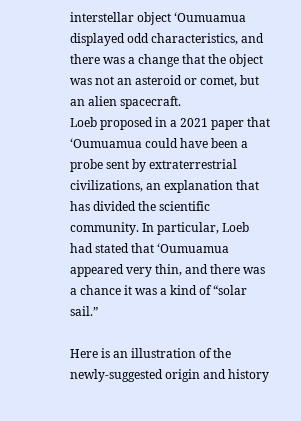interstellar object ‘Oumuamua displayed odd characteristics, and there was a change that the object was not an asteroid or comet, but an alien spacecraft.
Loeb proposed in a 2021 paper that ‘Oumuamua could have been a probe sent by extraterrestrial civilizations, an explanation that has divided the scientific community. In particular, Loeb had stated that ‘Oumuamua appeared very thin, and there was a chance it was a kind of “solar sail.”

Here is an illustration of the newly-suggested origin and history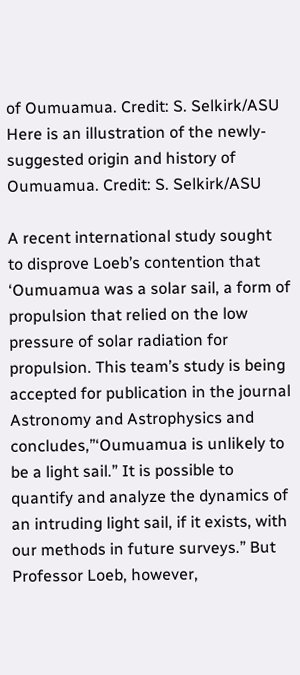of Oumuamua. Credit: S. Selkirk/ASU
Here is an illustration of the newly-suggested origin and history of Oumuamua. Credit: S. Selkirk/ASU

A recent international study sought to disprove Loeb’s contention that ‘Oumuamua was a solar sail, a form of propulsion that relied on the low pressure of solar radiation for propulsion. This team’s study is being accepted for publication in the journal Astronomy and Astrophysics and concludes,”‘Oumuamua is unlikely to be a light sail.” It is possible to quantify and analyze the dynamics of an intruding light sail, if it exists, with our methods in future surveys.” But Professor Loeb, however,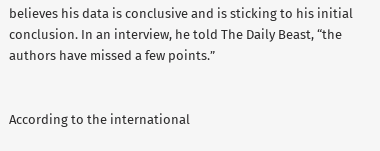believes his data is conclusive and is sticking to his initial conclusion. In an interview, he told The Daily Beast, “the authors have missed a few points.”


According to the international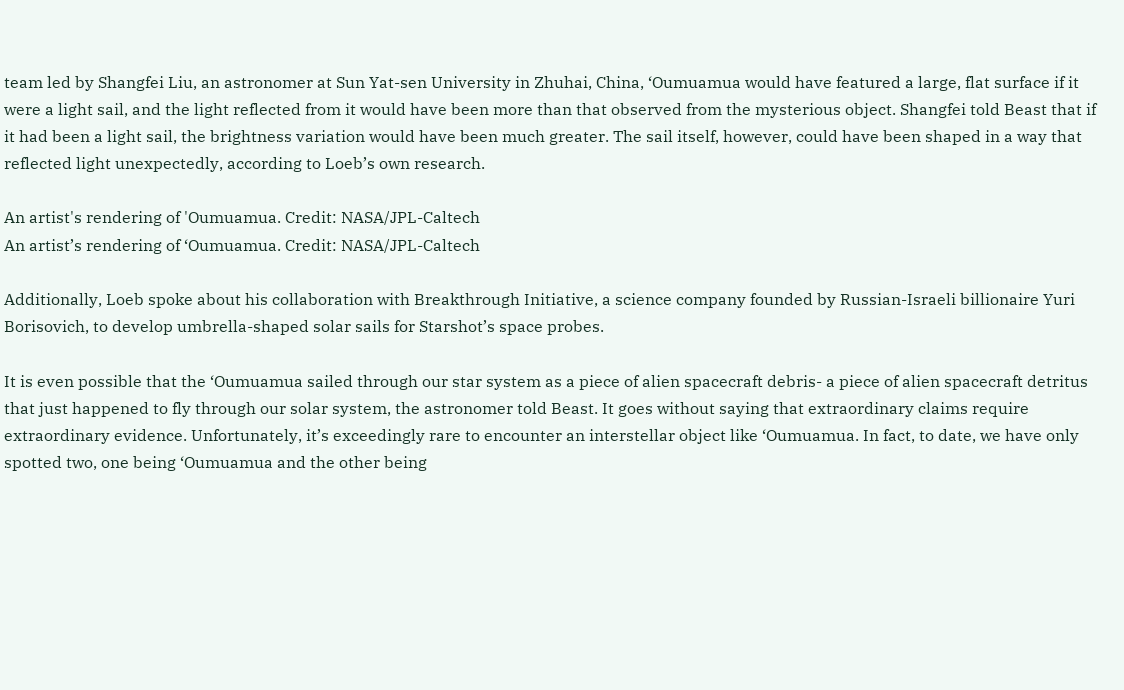team led by Shangfei Liu, an astronomer at Sun Yat-sen University in Zhuhai, China, ‘Oumuamua would have featured a large, flat surface if it were a light sail, and the light reflected from it would have been more than that observed from the mysterious object. Shangfei told Beast that if it had been a light sail, the brightness variation would have been much greater. The sail itself, however, could have been shaped in a way that reflected light unexpectedly, according to Loeb’s own research.

An artist's rendering of 'Oumuamua. Credit: NASA/JPL-Caltech
An artist’s rendering of ‘Oumuamua. Credit: NASA/JPL-Caltech

Additionally, Loeb spoke about his collaboration with Breakthrough Initiative, a science company founded by Russian-Israeli billionaire Yuri Borisovich, to develop umbrella-shaped solar sails for Starshot’s space probes.

It is even possible that the ‘Oumuamua sailed through our star system as a piece of alien spacecraft debris- a piece of alien spacecraft detritus that just happened to fly through our solar system, the astronomer told Beast. It goes without saying that extraordinary claims require extraordinary evidence. Unfortunately, it’s exceedingly rare to encounter an interstellar object like ‘Oumuamua. In fact, to date, we have only spotted two, one being ‘Oumuamua and the other being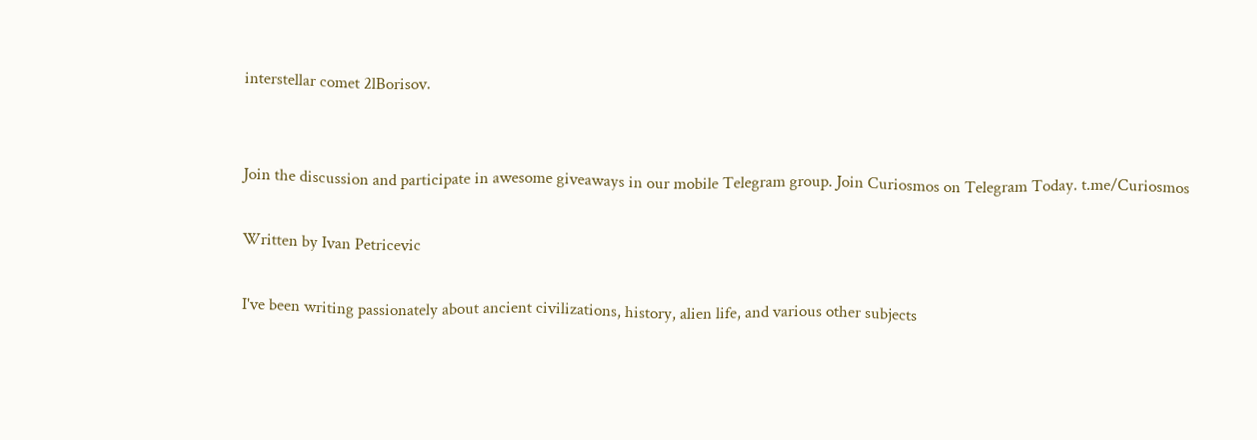interstellar comet 2lBorisov.


Join the discussion and participate in awesome giveaways in our mobile Telegram group. Join Curiosmos on Telegram Today. t.me/Curiosmos

Written by Ivan Petricevic

I've been writing passionately about ancient civilizations, history, alien life, and various other subjects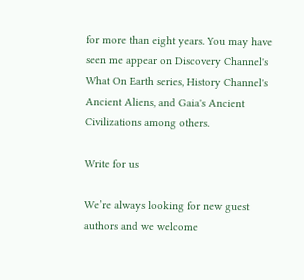for more than eight years. You may have seen me appear on Discovery Channel's What On Earth series, History Channel's Ancient Aliens, and Gaia's Ancient Civilizations among others.

Write for us

We’re always looking for new guest authors and we welcome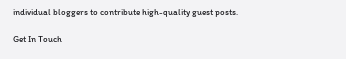individual bloggers to contribute high-quality guest posts.

Get In Touch